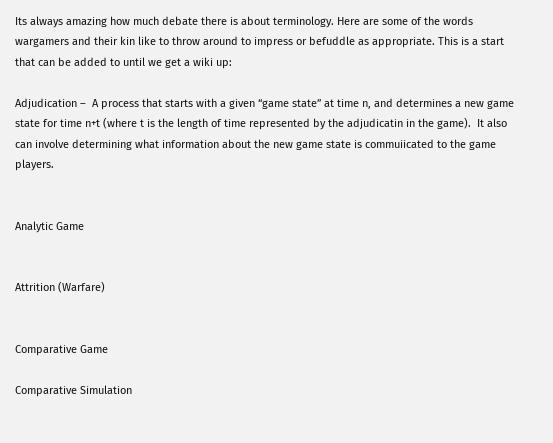Its always amazing how much debate there is about terminology. Here are some of the words wargamers and their kin like to throw around to impress or befuddle as appropriate. This is a start that can be added to until we get a wiki up:

Adjudication –  A process that starts with a given “game state” at time n, and determines a new game state for time n+t (where t is the length of time represented by the adjudicatin in the game).  It also can involve determining what information about the new game state is commuiicated to the game players.


Analytic Game


Attrition (Warfare)


Comparative Game

Comparative Simulation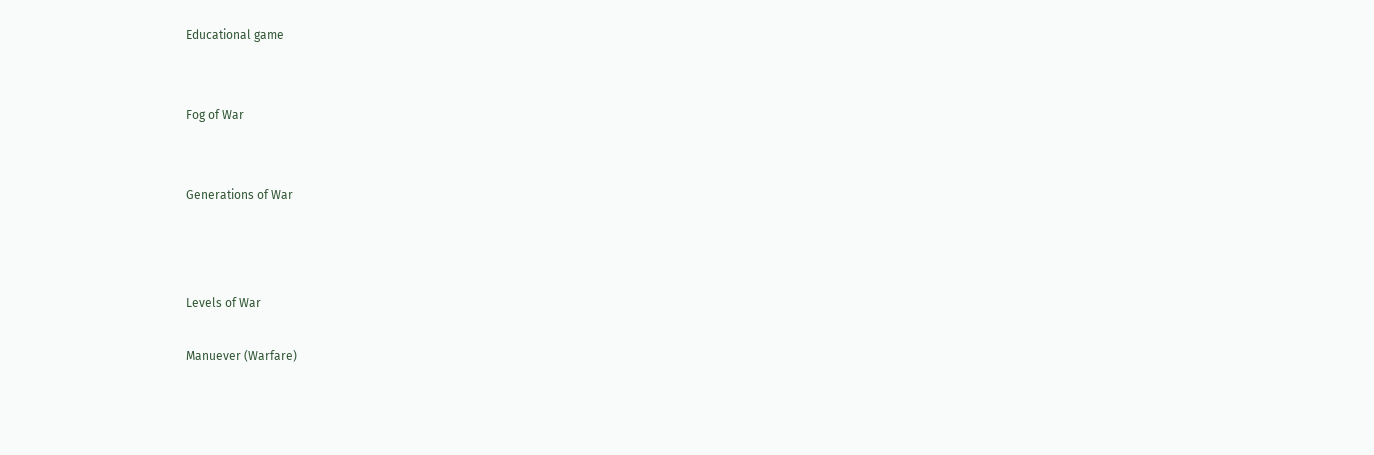Educational game


Fog of War


Generations of War



Levels of War

Manuever (Warfare)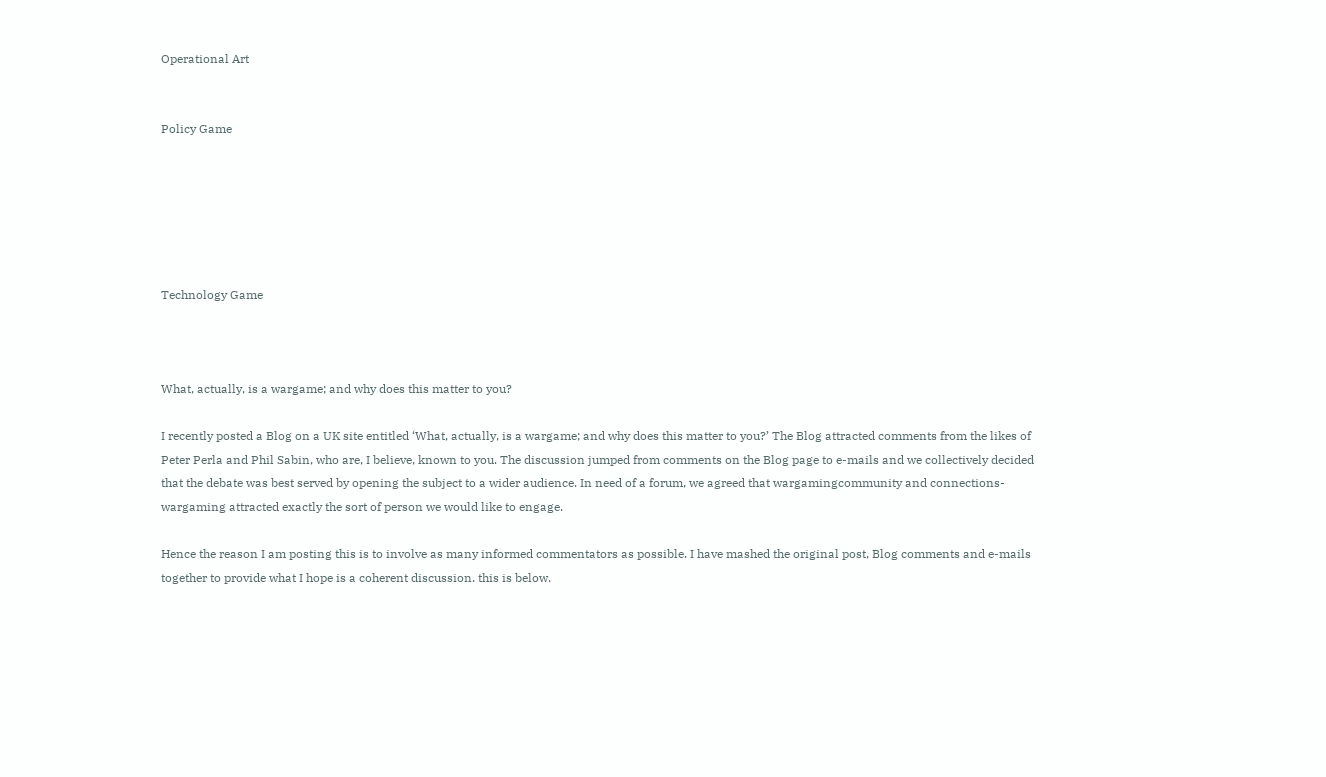Operational Art


Policy Game






Technology Game



What, actually, is a wargame; and why does this matter to you?

I recently posted a Blog on a UK site entitled ‘What, actually, is a wargame; and why does this matter to you?’ The Blog attracted comments from the likes of Peter Perla and Phil Sabin, who are, I believe, known to you. The discussion jumped from comments on the Blog page to e-mails and we collectively decided that the debate was best served by opening the subject to a wider audience. In need of a forum, we agreed that wargamingcommunity and connections-wargaming attracted exactly the sort of person we would like to engage.

Hence the reason I am posting this is to involve as many informed commentators as possible. I have mashed the original post, Blog comments and e-mails together to provide what I hope is a coherent discussion. this is below.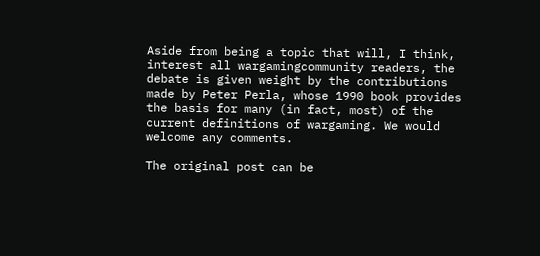Aside from being a topic that will, I think, interest all wargamingcommunity readers, the debate is given weight by the contributions made by Peter Perla, whose 1990 book provides the basis for many (in fact, most) of the current definitions of wargaming. We would welcome any comments.

The original post can be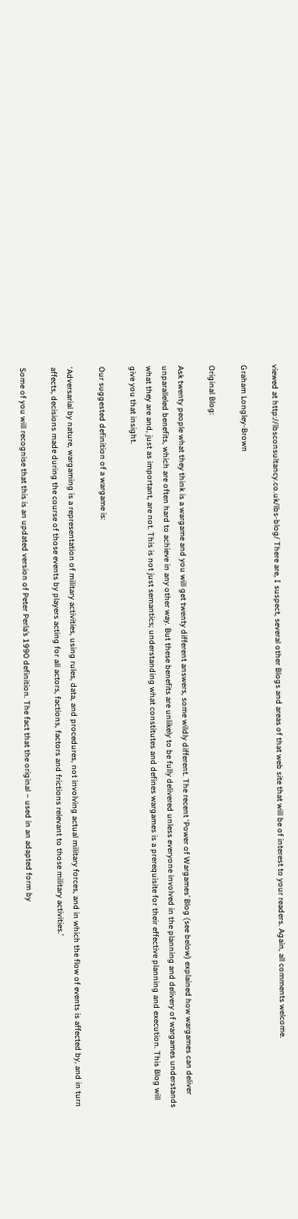viewed at http://lbsconsultancy.co.uk/lbs-blog/ There are, I suspect, several other Blogs and areas of that web site that will be of interest to your readers. Again, all comments welcome.

Graham Longley-Brown

Original Blog:

Ask twenty people what they think is a wargame and you will get twenty different answers, some wildly different. The recent ‘Power of Wargames’ Blog (see below) explained how wargames can deliver unparalleled benefits, which are often hard to achieve in any other way. But these benefits are unlikely to be fully delivered unless everyone involved in the planning and delivery of wargames understands what they are and, just as important, are not. This is not just semantics; understanding what constitutes and defines wargames is a prerequisite for their effective planning and execution. This Blog will give you that insight.

Our suggested definition of a wargame is:

‘Adversarial by nature, wargaming is a representation of military activities, using rules, data, and procedures, not involving actual military forces, and in which the flow of events is affected by, and in turn affects, decisions made during the course of those events by players acting for all actors, factions, factors and frictions relevant to those military activities.’

Some of you will recognise that this is an updated version of Peter Perla’s 1990 definition. The fact that the original – used in an adapted form by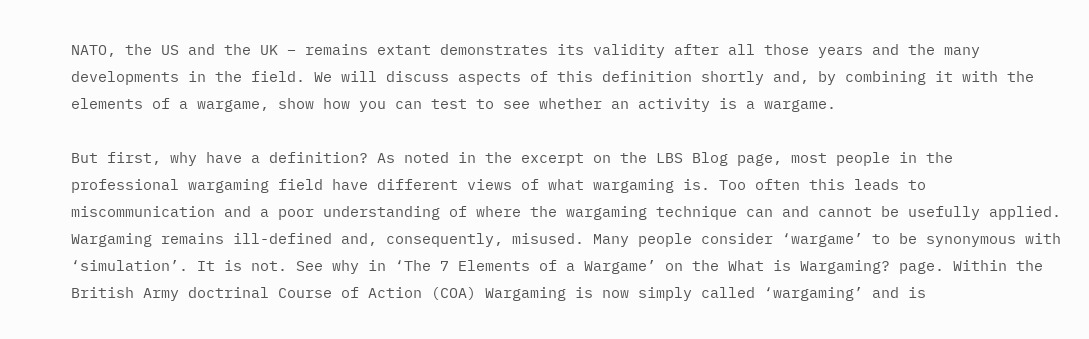NATO, the US and the UK – remains extant demonstrates its validity after all those years and the many developments in the field. We will discuss aspects of this definition shortly and, by combining it with the elements of a wargame, show how you can test to see whether an activity is a wargame.

But first, why have a definition? As noted in the excerpt on the LBS Blog page, most people in the professional wargaming field have different views of what wargaming is. Too often this leads to miscommunication and a poor understanding of where the wargaming technique can and cannot be usefully applied. Wargaming remains ill-defined and, consequently, misused. Many people consider ‘wargame’ to be synonymous with ‘simulation’. It is not. See why in ‘The 7 Elements of a Wargame’ on the What is Wargaming? page. Within the British Army doctrinal Course of Action (COA) Wargaming is now simply called ‘wargaming’ and is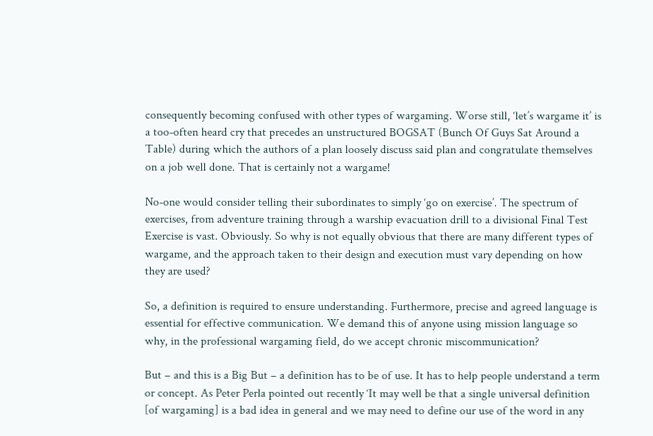consequently becoming confused with other types of wargaming. Worse still, ‘let’s wargame it’ is a too-often heard cry that precedes an unstructured BOGSAT (Bunch Of Guys Sat Around a Table) during which the authors of a plan loosely discuss said plan and congratulate themselves on a job well done. That is certainly not a wargame!

No-one would consider telling their subordinates to simply ‘go on exercise’. The spectrum of exercises, from adventure training through a warship evacuation drill to a divisional Final Test Exercise is vast. Obviously. So why is not equally obvious that there are many different types of wargame, and the approach taken to their design and execution must vary depending on how they are used?

So, a definition is required to ensure understanding. Furthermore, precise and agreed language is essential for effective communication. We demand this of anyone using mission language so why, in the professional wargaming field, do we accept chronic miscommunication?

But – and this is a Big But – a definition has to be of use. It has to help people understand a term or concept. As Peter Perla pointed out recently ‘It may well be that a single universal definition [of wargaming] is a bad idea in general and we may need to define our use of the word in any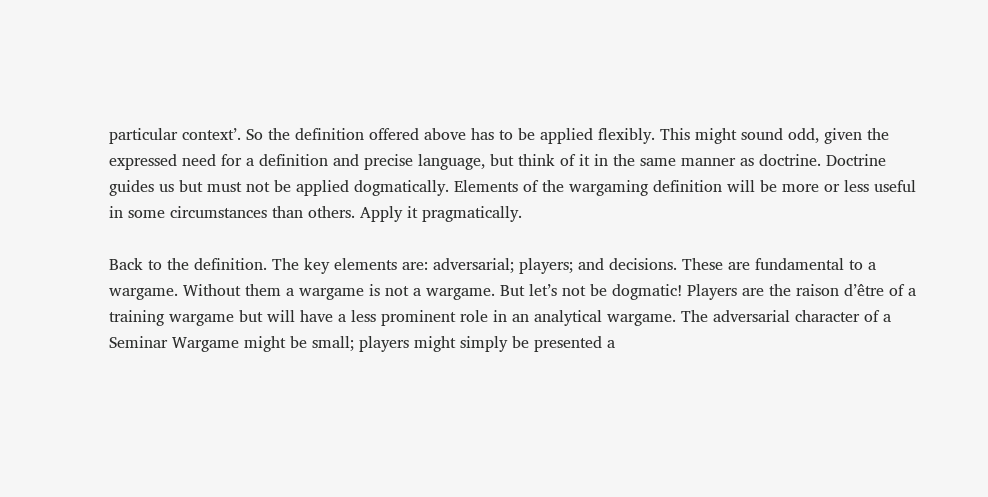particular context’. So the definition offered above has to be applied flexibly. This might sound odd, given the expressed need for a definition and precise language, but think of it in the same manner as doctrine. Doctrine guides us but must not be applied dogmatically. Elements of the wargaming definition will be more or less useful in some circumstances than others. Apply it pragmatically.

Back to the definition. The key elements are: adversarial; players; and decisions. These are fundamental to a wargame. Without them a wargame is not a wargame. But let’s not be dogmatic! Players are the raison d’être of a training wargame but will have a less prominent role in an analytical wargame. The adversarial character of a Seminar Wargame might be small; players might simply be presented a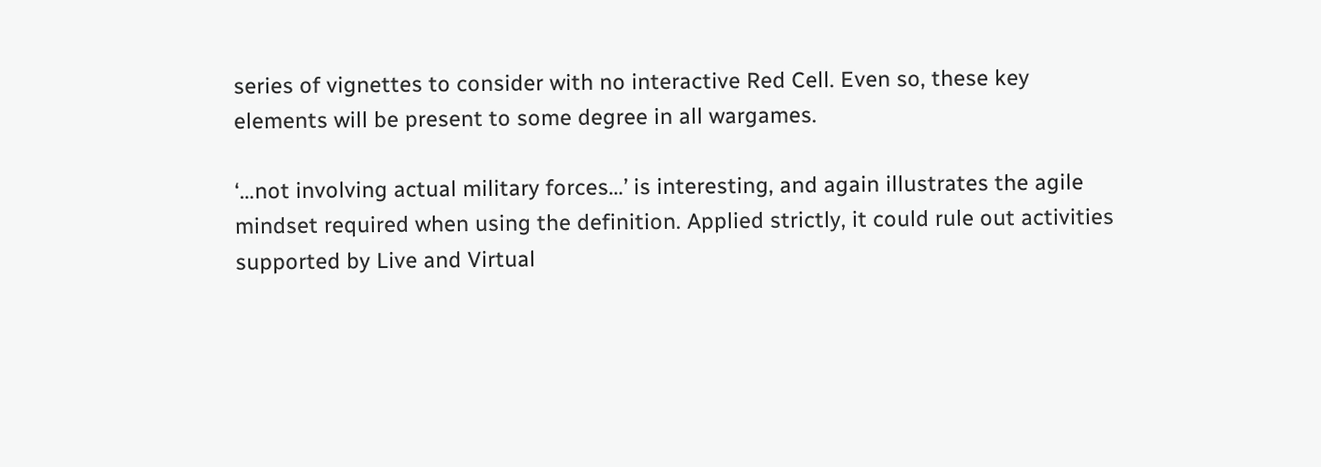series of vignettes to consider with no interactive Red Cell. Even so, these key elements will be present to some degree in all wargames.

‘…not involving actual military forces…’ is interesting, and again illustrates the agile mindset required when using the definition. Applied strictly, it could rule out activities supported by Live and Virtual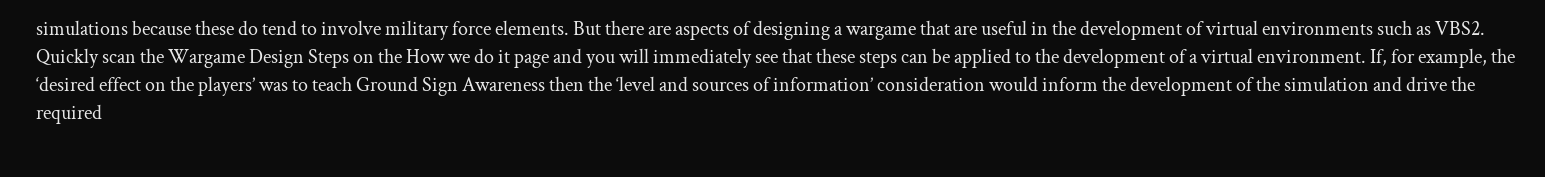simulations because these do tend to involve military force elements. But there are aspects of designing a wargame that are useful in the development of virtual environments such as VBS2. Quickly scan the Wargame Design Steps on the How we do it page and you will immediately see that these steps can be applied to the development of a virtual environment. If, for example, the ‘desired effect on the players’ was to teach Ground Sign Awareness then the ‘level and sources of information’ consideration would inform the development of the simulation and drive the required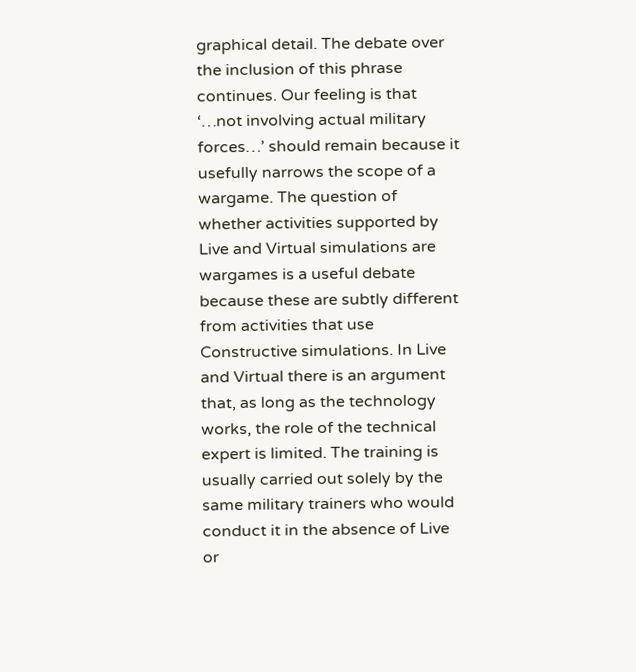graphical detail. The debate over the inclusion of this phrase continues. Our feeling is that ‘…not involving actual military forces…’ should remain because it usefully narrows the scope of a wargame. The question of whether activities supported by Live and Virtual simulations are wargames is a useful debate because these are subtly different from activities that use Constructive simulations. In Live and Virtual there is an argument that, as long as the technology works, the role of the technical expert is limited. The training is usually carried out solely by the same military trainers who would conduct it in the absence of Live or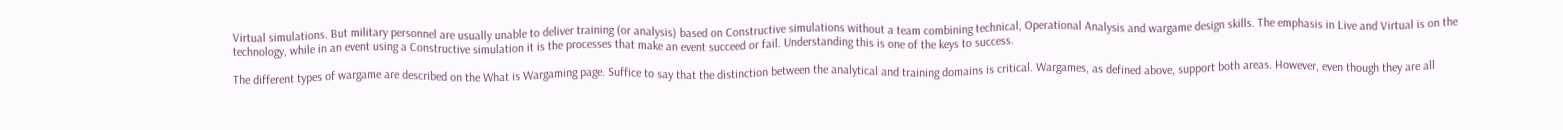Virtual simulations. But military personnel are usually unable to deliver training (or analysis) based on Constructive simulations without a team combining technical, Operational Analysis and wargame design skills. The emphasis in Live and Virtual is on the technology, while in an event using a Constructive simulation it is the processes that make an event succeed or fail. Understanding this is one of the keys to success.

The different types of wargame are described on the What is Wargaming page. Suffice to say that the distinction between the analytical and training domains is critical. Wargames, as defined above, support both areas. However, even though they are all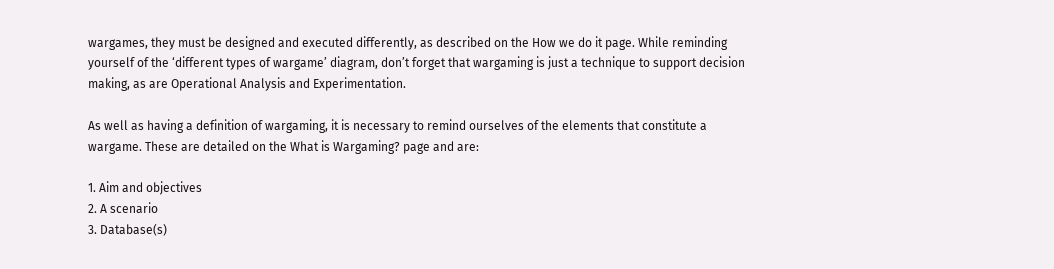wargames, they must be designed and executed differently, as described on the How we do it page. While reminding yourself of the ‘different types of wargame’ diagram, don’t forget that wargaming is just a technique to support decision making, as are Operational Analysis and Experimentation.

As well as having a definition of wargaming, it is necessary to remind ourselves of the elements that constitute a wargame. These are detailed on the What is Wargaming? page and are:

1. Aim and objectives
2. A scenario
3. Database(s)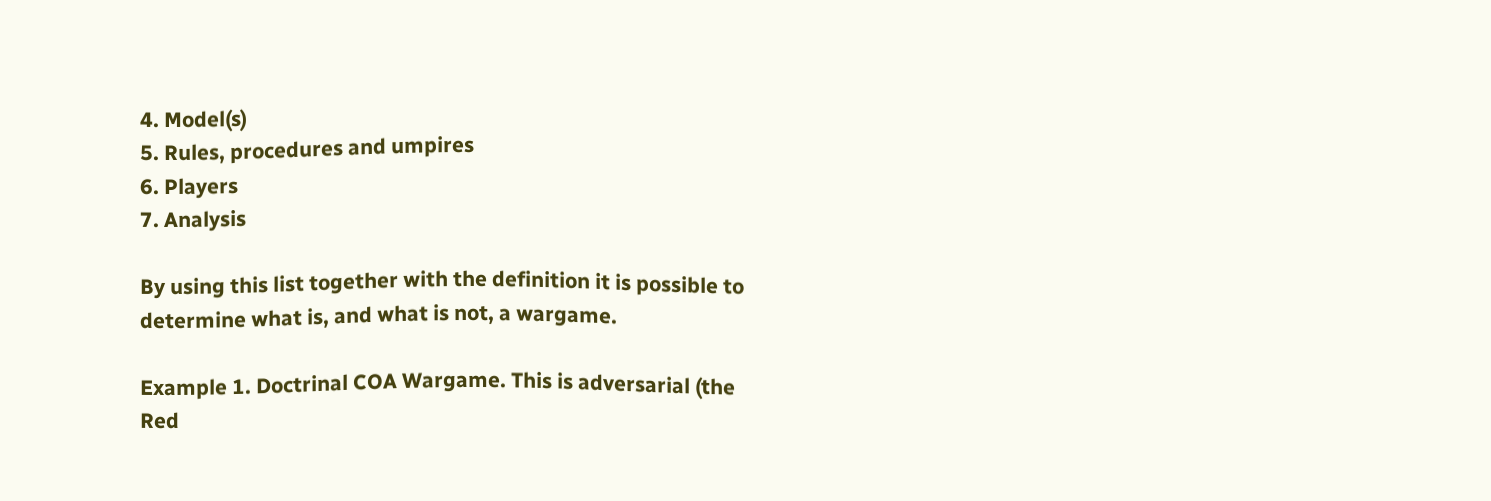4. Model(s)
5. Rules, procedures and umpires
6. Players
7. Analysis

By using this list together with the definition it is possible to determine what is, and what is not, a wargame.

Example 1. Doctrinal COA Wargame. This is adversarial (the Red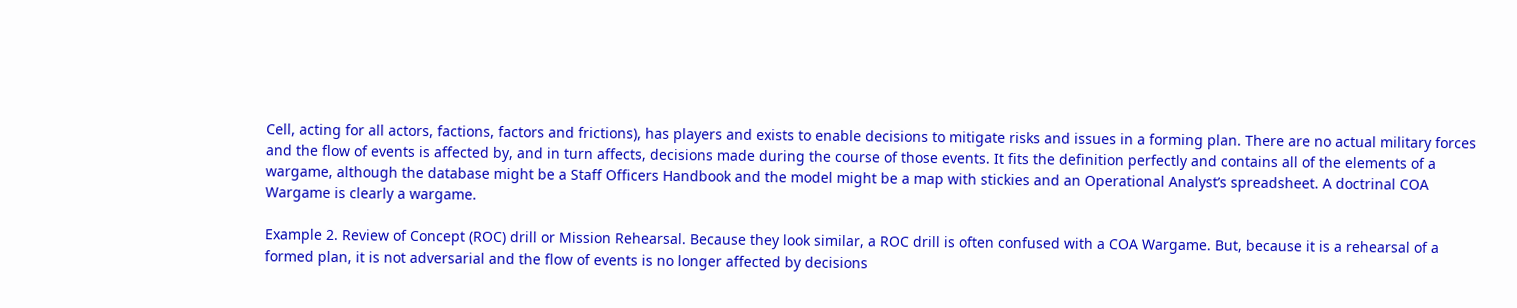Cell, acting for all actors, factions, factors and frictions), has players and exists to enable decisions to mitigate risks and issues in a forming plan. There are no actual military forces and the flow of events is affected by, and in turn affects, decisions made during the course of those events. It fits the definition perfectly and contains all of the elements of a wargame, although the database might be a Staff Officers Handbook and the model might be a map with stickies and an Operational Analyst’s spreadsheet. A doctrinal COA Wargame is clearly a wargame.

Example 2. Review of Concept (ROC) drill or Mission Rehearsal. Because they look similar, a ROC drill is often confused with a COA Wargame. But, because it is a rehearsal of a formed plan, it is not adversarial and the flow of events is no longer affected by decisions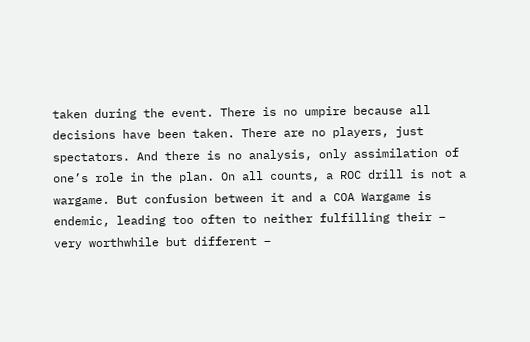taken during the event. There is no umpire because all decisions have been taken. There are no players, just spectators. And there is no analysis, only assimilation of one’s role in the plan. On all counts, a ROC drill is not a wargame. But confusion between it and a COA Wargame is endemic, leading too often to neither fulfilling their – very worthwhile but different –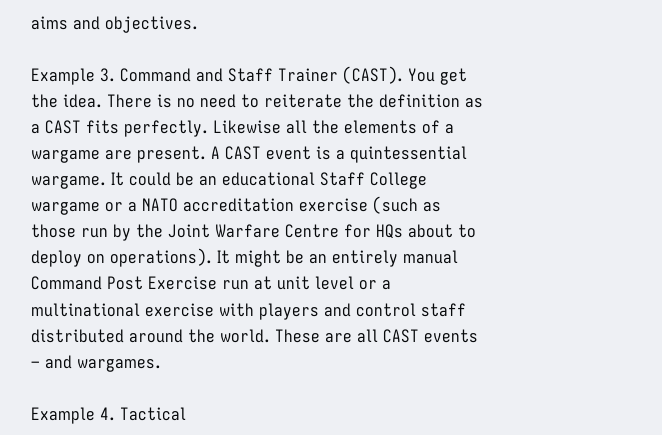aims and objectives.

Example 3. Command and Staff Trainer (CAST). You get the idea. There is no need to reiterate the definition as a CAST fits perfectly. Likewise all the elements of a wargame are present. A CAST event is a quintessential wargame. It could be an educational Staff College wargame or a NATO accreditation exercise (such as those run by the Joint Warfare Centre for HQs about to deploy on operations). It might be an entirely manual Command Post Exercise run at unit level or a multinational exercise with players and control staff distributed around the world. These are all CAST events – and wargames.

Example 4. Tactical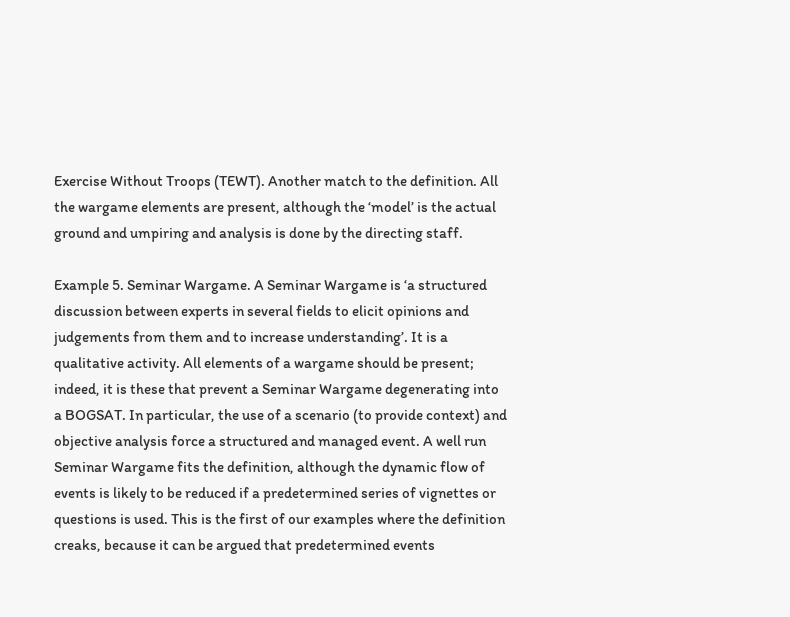Exercise Without Troops (TEWT). Another match to the definition. All the wargame elements are present, although the ‘model’ is the actual ground and umpiring and analysis is done by the directing staff.

Example 5. Seminar Wargame. A Seminar Wargame is ‘a structured discussion between experts in several fields to elicit opinions and judgements from them and to increase understanding’. It is a qualitative activity. All elements of a wargame should be present; indeed, it is these that prevent a Seminar Wargame degenerating into a BOGSAT. In particular, the use of a scenario (to provide context) and objective analysis force a structured and managed event. A well run Seminar Wargame fits the definition, although the dynamic flow of events is likely to be reduced if a predetermined series of vignettes or questions is used. This is the first of our examples where the definition creaks, because it can be argued that predetermined events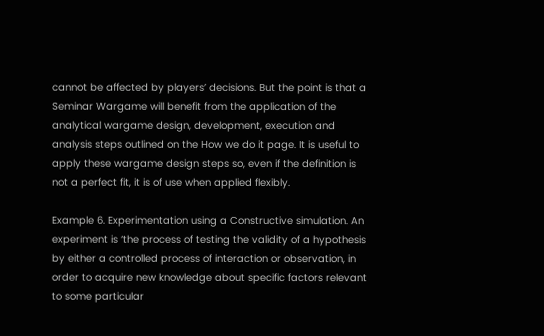cannot be affected by players’ decisions. But the point is that a Seminar Wargame will benefit from the application of the analytical wargame design, development, execution and analysis steps outlined on the How we do it page. It is useful to apply these wargame design steps so, even if the definition is not a perfect fit, it is of use when applied flexibly.

Example 6. Experimentation using a Constructive simulation. An experiment is ‘the process of testing the validity of a hypothesis by either a controlled process of interaction or observation, in order to acquire new knowledge about specific factors relevant to some particular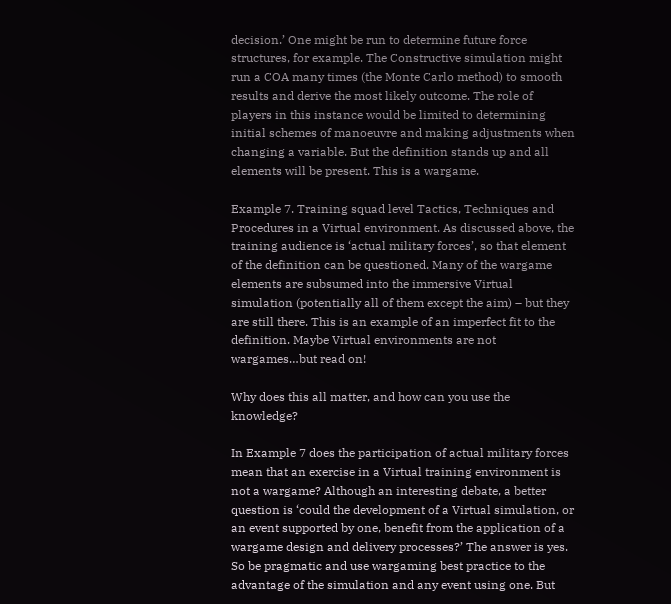decision.’ One might be run to determine future force structures, for example. The Constructive simulation might run a COA many times (the Monte Carlo method) to smooth results and derive the most likely outcome. The role of players in this instance would be limited to determining initial schemes of manoeuvre and making adjustments when changing a variable. But the definition stands up and all elements will be present. This is a wargame.

Example 7. Training squad level Tactics, Techniques and Procedures in a Virtual environment. As discussed above, the training audience is ‘actual military forces’, so that element of the definition can be questioned. Many of the wargame elements are subsumed into the immersive Virtual simulation (potentially all of them except the aim) – but they are still there. This is an example of an imperfect fit to the definition. Maybe Virtual environments are not wargames…but read on!

Why does this all matter, and how can you use the knowledge?

In Example 7 does the participation of actual military forces mean that an exercise in a Virtual training environment is not a wargame? Although an interesting debate, a better question is ‘could the development of a Virtual simulation, or an event supported by one, benefit from the application of a wargame design and delivery processes?’ The answer is yes. So be pragmatic and use wargaming best practice to the advantage of the simulation and any event using one. But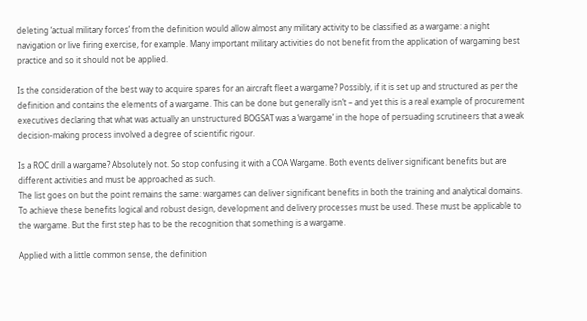deleting ‘actual military forces’ from the definition would allow almost any military activity to be classified as a wargame: a night navigation or live firing exercise, for example. Many important military activities do not benefit from the application of wargaming best practice and so it should not be applied.

Is the consideration of the best way to acquire spares for an aircraft fleet a wargame? Possibly, if it is set up and structured as per the definition and contains the elements of a wargame. This can be done but generally isn’t – and yet this is a real example of procurement executives declaring that what was actually an unstructured BOGSAT was a ‘wargame’ in the hope of persuading scrutineers that a weak decision-making process involved a degree of scientific rigour.

Is a ROC drill a wargame? Absolutely not. So stop confusing it with a COA Wargame. Both events deliver significant benefits but are different activities and must be approached as such.
The list goes on but the point remains the same: wargames can deliver significant benefits in both the training and analytical domains. To achieve these benefits logical and robust design, development and delivery processes must be used. These must be applicable to the wargame. But the first step has to be the recognition that something is a wargame.

Applied with a little common sense, the definition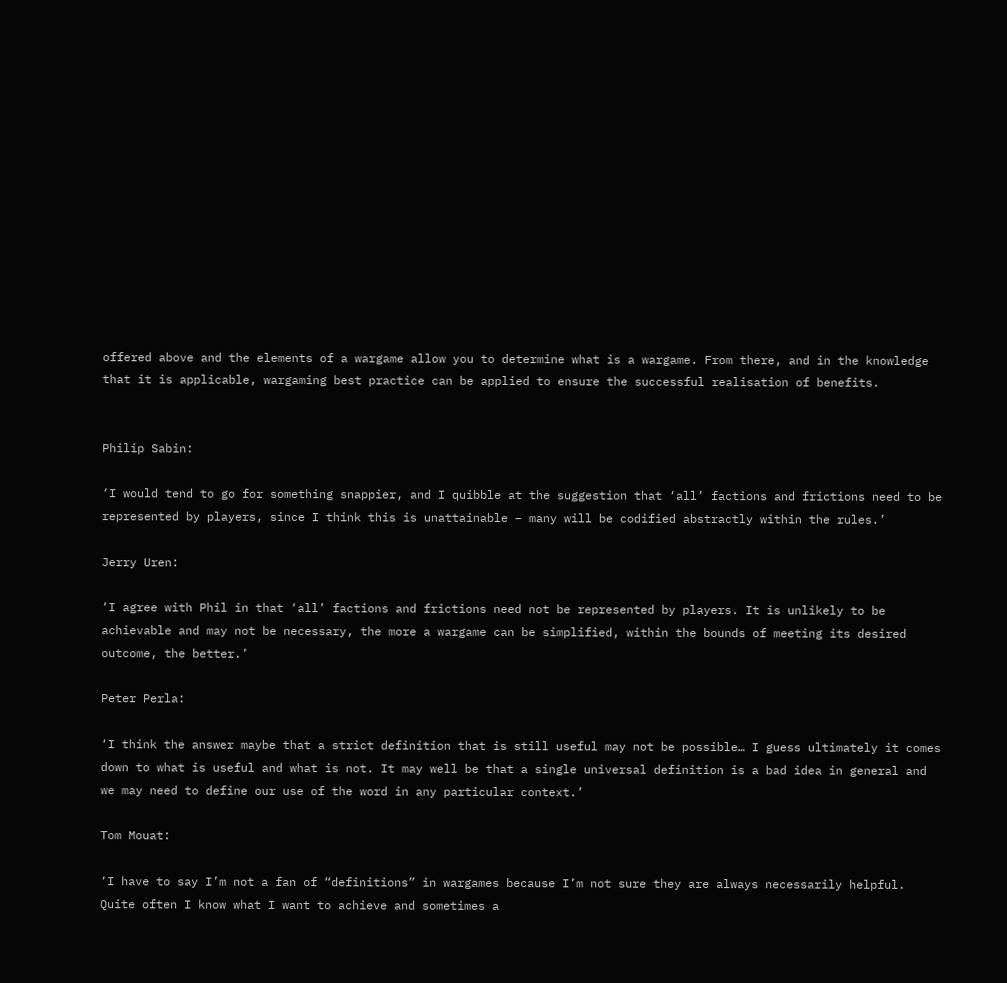offered above and the elements of a wargame allow you to determine what is a wargame. From there, and in the knowledge that it is applicable, wargaming best practice can be applied to ensure the successful realisation of benefits.


Philip Sabin:

‘I would tend to go for something snappier, and I quibble at the suggestion that ‘all’ factions and frictions need to be represented by players, since I think this is unattainable – many will be codified abstractly within the rules.’

Jerry Uren:

‘I agree with Phil in that ‘all’ factions and frictions need not be represented by players. It is unlikely to be achievable and may not be necessary, the more a wargame can be simplified, within the bounds of meeting its desired outcome, the better.’

Peter Perla:

‘I think the answer maybe that a strict definition that is still useful may not be possible… I guess ultimately it comes down to what is useful and what is not. It may well be that a single universal definition is a bad idea in general and we may need to define our use of the word in any particular context.’

Tom Mouat:

‘I have to say I’m not a fan of “definitions” in wargames because I’m not sure they are always necessarily helpful. Quite often I know what I want to achieve and sometimes a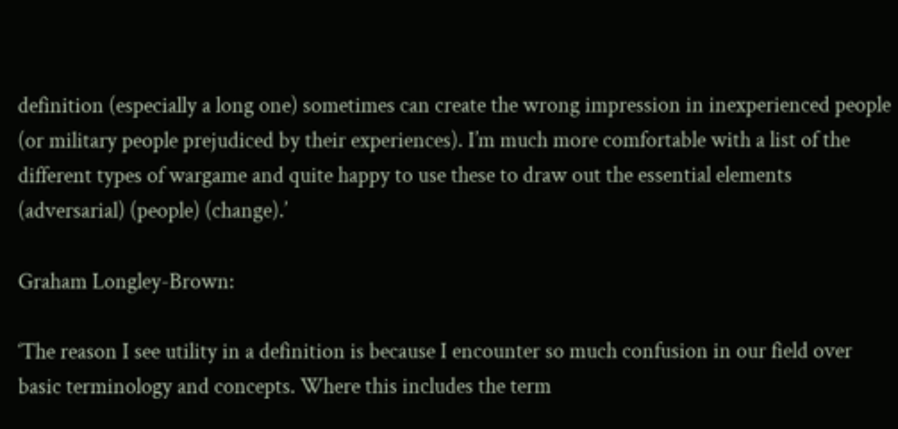definition (especially a long one) sometimes can create the wrong impression in inexperienced people (or military people prejudiced by their experiences). I’m much more comfortable with a list of the different types of wargame and quite happy to use these to draw out the essential elements (adversarial) (people) (change).’

Graham Longley-Brown:

‘The reason I see utility in a definition is because I encounter so much confusion in our field over basic terminology and concepts. Where this includes the term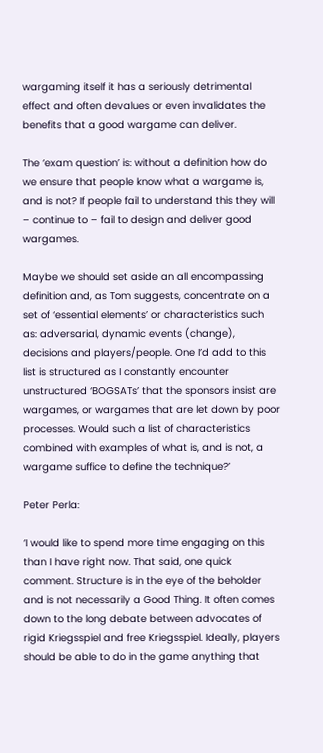wargaming itself it has a seriously detrimental effect and often devalues or even invalidates the benefits that a good wargame can deliver.

The ‘exam question’ is: without a definition how do we ensure that people know what a wargame is, and is not? If people fail to understand this they will – continue to – fail to design and deliver good wargames.

Maybe we should set aside an all encompassing definition and, as Tom suggests, concentrate on a set of ‘essential elements’ or characteristics such as: adversarial, dynamic events (change), decisions and players/people. One I’d add to this list is structured as I constantly encounter unstructured ‘BOGSATs’ that the sponsors insist are wargames, or wargames that are let down by poor processes. Would such a list of characteristics combined with examples of what is, and is not, a wargame suffice to define the technique?’

Peter Perla:

‘I would like to spend more time engaging on this than I have right now. That said, one quick comment. Structure is in the eye of the beholder and is not necessarily a Good Thing. It often comes down to the long debate between advocates of rigid Kriegsspiel and free Kriegsspiel. Ideally, players should be able to do in the game anything that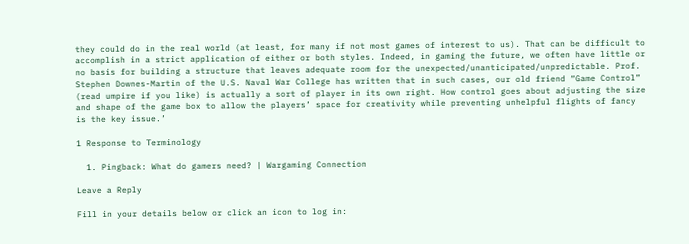they could do in the real world (at least, for many if not most games of interest to us). That can be difficult to accomplish in a strict application of either or both styles. Indeed, in gaming the future, we often have little or no basis for building a structure that leaves adequate room for the unexpected/unanticipated/unpredictable. Prof. Stephen Downes-Martin of the U.S. Naval War College has written that in such cases, our old friend “Game Control” (read umpire if you like) is actually a sort of player in its own right. How control goes about adjusting the size and shape of the game box to allow the players’ space for creativity while preventing unhelpful flights of fancy is the key issue.’

1 Response to Terminology

  1. Pingback: What do gamers need? | Wargaming Connection

Leave a Reply

Fill in your details below or click an icon to log in: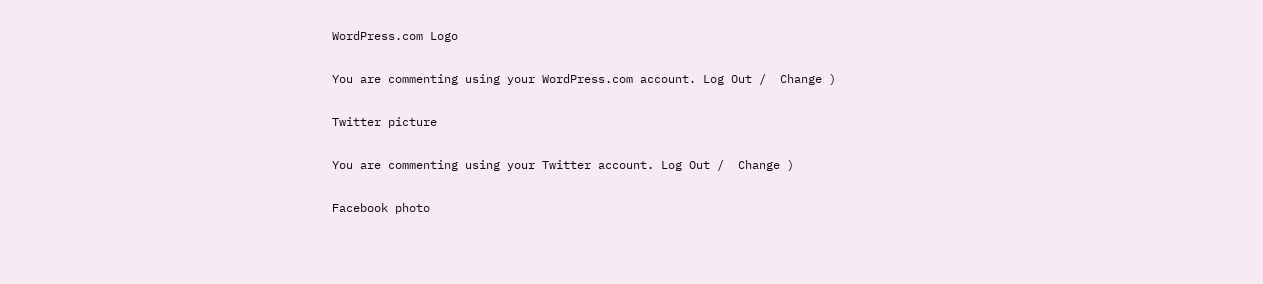WordPress.com Logo

You are commenting using your WordPress.com account. Log Out /  Change )

Twitter picture

You are commenting using your Twitter account. Log Out /  Change )

Facebook photo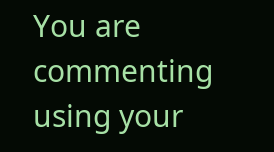You are commenting using your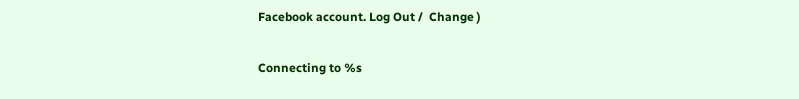Facebook account. Log Out /  Change )

Connecting to %s